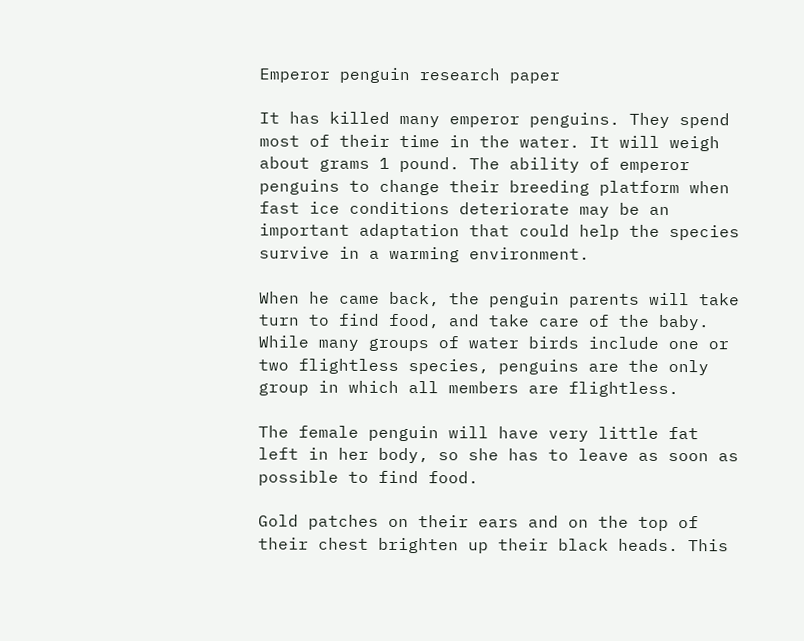Emperor penguin research paper

It has killed many emperor penguins. They spend most of their time in the water. It will weigh about grams 1 pound. The ability of emperor penguins to change their breeding platform when fast ice conditions deteriorate may be an important adaptation that could help the species survive in a warming environment.

When he came back, the penguin parents will take turn to find food, and take care of the baby. While many groups of water birds include one or two flightless species, penguins are the only group in which all members are flightless.

The female penguin will have very little fat left in her body, so she has to leave as soon as possible to find food.

Gold patches on their ears and on the top of their chest brighten up their black heads. This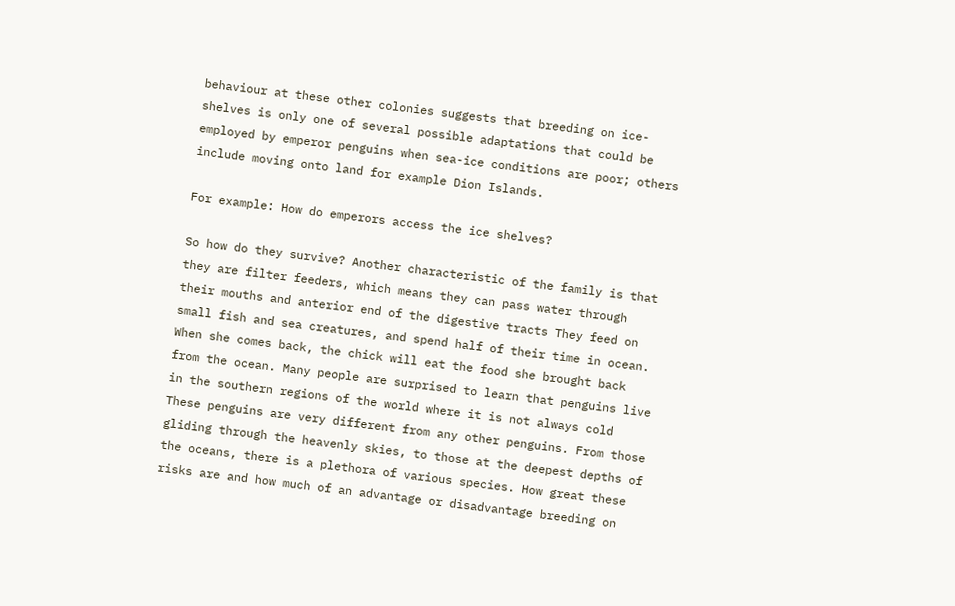behaviour at these other colonies suggests that breeding on ice-shelves is only one of several possible adaptations that could be employed by emperor penguins when sea-ice conditions are poor; others include moving onto land for example Dion Islands.

For example: How do emperors access the ice shelves?

So how do they survive? Another characteristic of the family is that they are filter feeders, which means they can pass water through their mouths and anterior end of the digestive tracts They feed on small fish and sea creatures, and spend half of their time in ocean. When she comes back, the chick will eat the food she brought back from the ocean. Many people are surprised to learn that penguins live in the southern regions of the world where it is not always cold These penguins are very different from any other penguins. From those gliding through the heavenly skies, to those at the deepest depths of the oceans, there is a plethora of various species. How great these risks are and how much of an advantage or disadvantage breeding on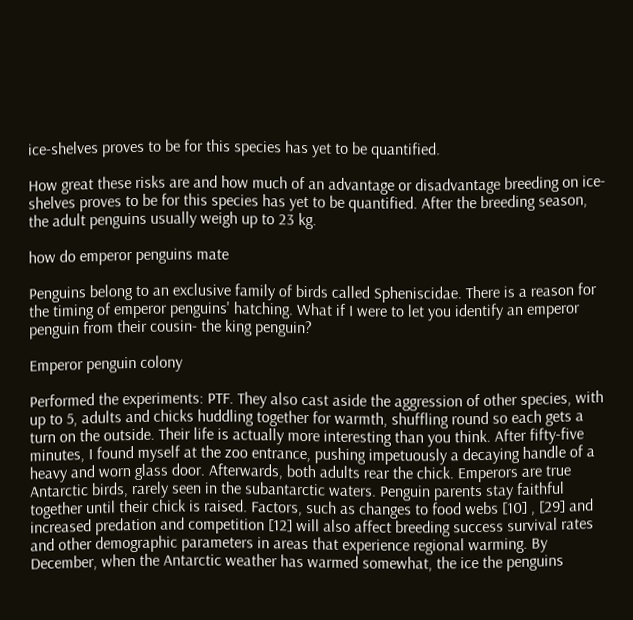ice-shelves proves to be for this species has yet to be quantified.

How great these risks are and how much of an advantage or disadvantage breeding on ice-shelves proves to be for this species has yet to be quantified. After the breeding season, the adult penguins usually weigh up to 23 kg.

how do emperor penguins mate

Penguins belong to an exclusive family of birds called Spheniscidae. There is a reason for the timing of emperor penguins' hatching. What if I were to let you identify an emperor penguin from their cousin- the king penguin?

Emperor penguin colony

Performed the experiments: PTF. They also cast aside the aggression of other species, with up to 5, adults and chicks huddling together for warmth, shuffling round so each gets a turn on the outside. Their life is actually more interesting than you think. After fifty-five minutes, I found myself at the zoo entrance, pushing impetuously a decaying handle of a heavy and worn glass door. Afterwards, both adults rear the chick. Emperors are true Antarctic birds, rarely seen in the subantarctic waters. Penguin parents stay faithful together until their chick is raised. Factors, such as changes to food webs [10] , [29] and increased predation and competition [12] will also affect breeding success survival rates and other demographic parameters in areas that experience regional warming. By December, when the Antarctic weather has warmed somewhat, the ice the penguins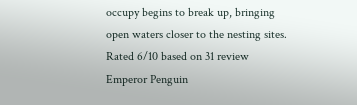occupy begins to break up, bringing open waters closer to the nesting sites.
Rated 6/10 based on 31 review
Emperor Penguin